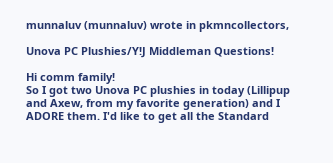munnaluv (munnaluv) wrote in pkmncollectors,

Unova PC Plushies/Y!J Middleman Questions!

Hi comm family!
So I got two Unova PC plushies in today (Lillipup and Axew, from my favorite generation) and I ADORE them. I'd like to get all the Standard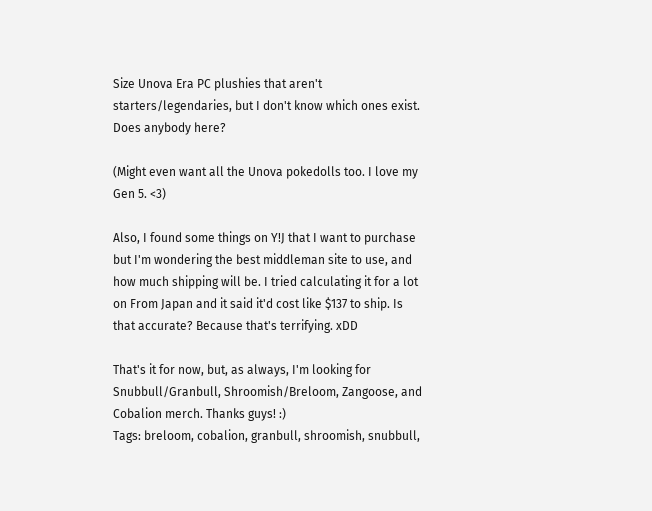Size Unova Era PC plushies that aren't starters/legendaries, but I don't know which ones exist. Does anybody here?

(Might even want all the Unova pokedolls too. I love my Gen 5. <3)

Also, I found some things on Y!J that I want to purchase but I'm wondering the best middleman site to use, and how much shipping will be. I tried calculating it for a lot on From Japan and it said it'd cost like $137 to ship. Is that accurate? Because that's terrifying. xDD

That's it for now, but, as always, I'm looking for Snubbull/Granbull, Shroomish/Breloom, Zangoose, and Cobalion merch. Thanks guys! :)
Tags: breloom, cobalion, granbull, shroomish, snubbull,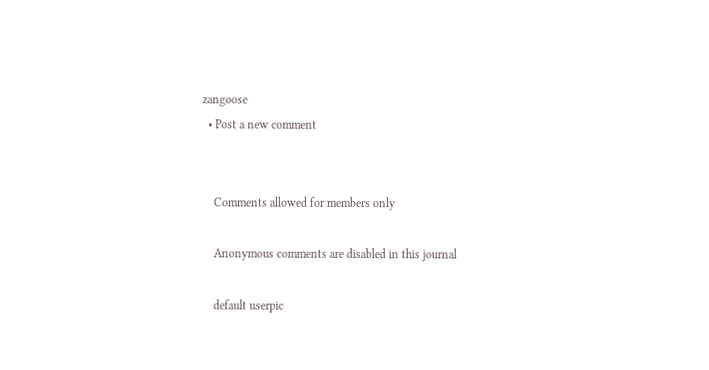zangoose
  • Post a new comment


    Comments allowed for members only

    Anonymous comments are disabled in this journal

    default userpic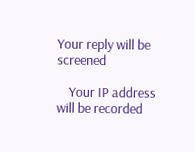Your reply will be screened

    Your IP address will be recorded